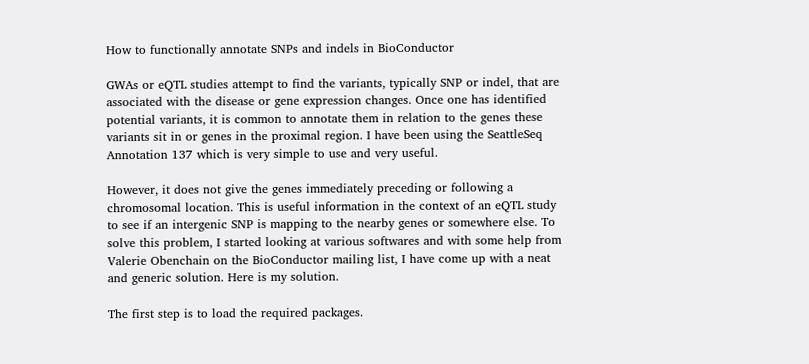How to functionally annotate SNPs and indels in BioConductor

GWAs or eQTL studies attempt to find the variants, typically SNP or indel, that are associated with the disease or gene expression changes. Once one has identified potential variants, it is common to annotate them in relation to the genes these variants sit in or genes in the proximal region. I have been using the SeattleSeq Annotation 137 which is very simple to use and very useful.

However, it does not give the genes immediately preceding or following a chromosomal location. This is useful information in the context of an eQTL study to see if an intergenic SNP is mapping to the nearby genes or somewhere else. To solve this problem, I started looking at various softwares and with some help from Valerie Obenchain on the BioConductor mailing list, I have come up with a neat and generic solution. Here is my solution.

The first step is to load the required packages.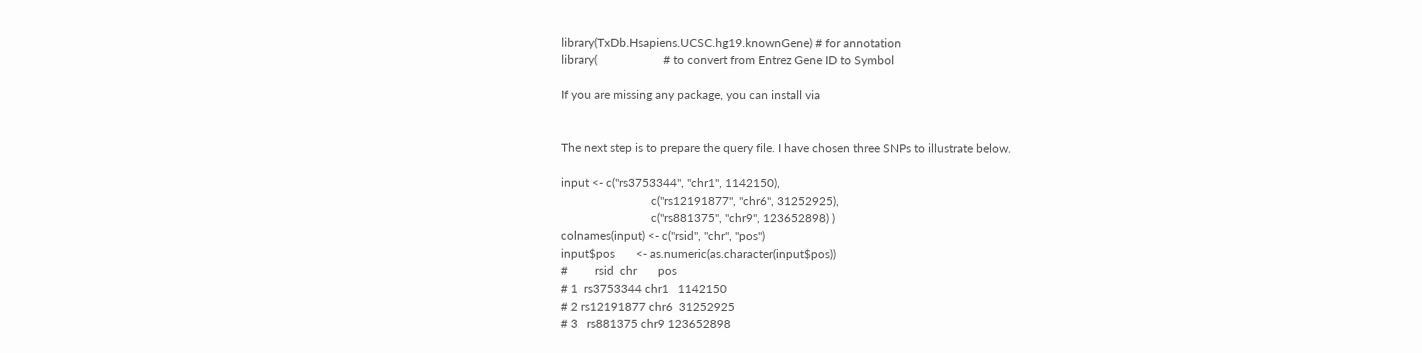library(TxDb.Hsapiens.UCSC.hg19.knownGene) # for annotation
library(                      # to convert from Entrez Gene ID to Symbol

If you are missing any package, you can install via


The next step is to prepare the query file. I have chosen three SNPs to illustrate below.

input <- c("rs3753344", "chr1", 1142150),
                              c("rs12191877", "chr6", 31252925),
                              c("rs881375", "chr9", 123652898) )
colnames(input) <- c("rsid", "chr", "pos")
input$pos       <- as.numeric(as.character(input$pos))
#         rsid  chr       pos
# 1  rs3753344 chr1   1142150
# 2 rs12191877 chr6  31252925
# 3   rs881375 chr9 123652898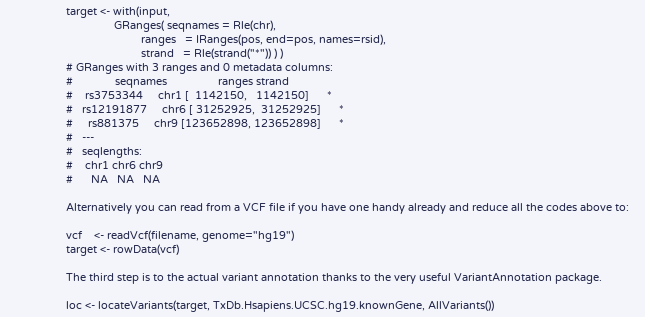target <- with(input,
                GRanges( seqnames = Rle(chr),
                         ranges   = IRanges(pos, end=pos, names=rsid),
                         strand   = Rle(strand("*")) ) )
# GRanges with 3 ranges and 0 metadata columns:
#              seqnames                 ranges strand
#    rs3753344     chr1 [  1142150,   1142150]      *
#   rs12191877     chr6 [ 31252925,  31252925]      *
#     rs881375     chr9 [123652898, 123652898]      *
#   ---
#   seqlengths:
#    chr1 chr6 chr9
#      NA   NA   NA

Alternatively you can read from a VCF file if you have one handy already and reduce all the codes above to:

vcf    <- readVcf(filename, genome="hg19")
target <- rowData(vcf)

The third step is to the actual variant annotation thanks to the very useful VariantAnnotation package.

loc <- locateVariants(target, TxDb.Hsapiens.UCSC.hg19.knownGene, AllVariants())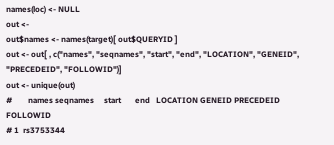names(loc) <- NULL
out <-
out$names <- names(target)[ out$QUERYID ]
out <- out[ , c("names", "seqnames", "start", "end", "LOCATION", "GENEID", "PRECEDEID", "FOLLOWID")]
out <- unique(out)
#        names seqnames     start       end   LOCATION GENEID PRECEDEID FOLLOWID
# 1  rs3753344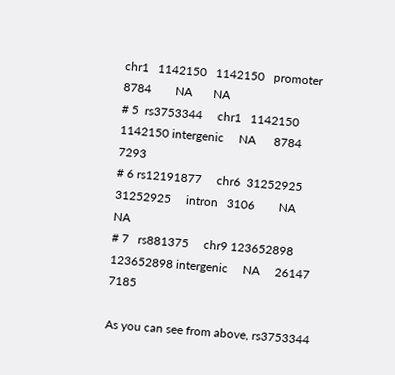chr1   1142150   1142150   promoter   8784        NA       NA
# 5  rs3753344     chr1   1142150   1142150 intergenic     NA      8784     7293
# 6 rs12191877     chr6  31252925  31252925     intron   3106        NA       NA
# 7   rs881375     chr9 123652898 123652898 intergenic     NA     26147     7185

As you can see from above, rs3753344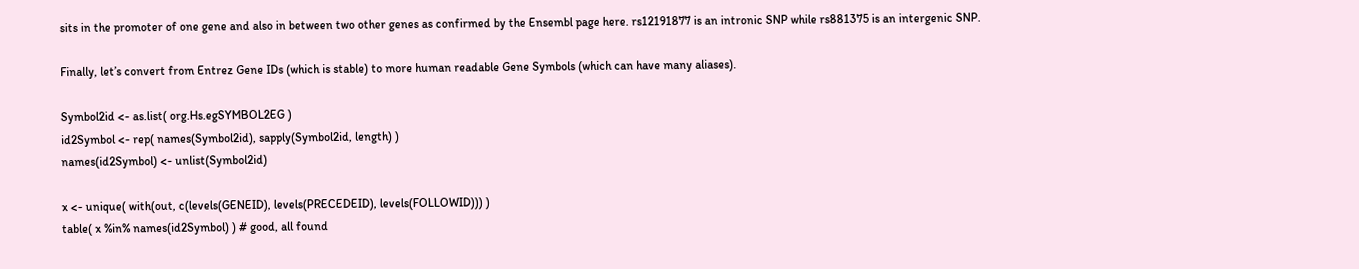sits in the promoter of one gene and also in between two other genes as confirmed by the Ensembl page here. rs12191877 is an intronic SNP while rs881375 is an intergenic SNP.

Finally, let’s convert from Entrez Gene IDs (which is stable) to more human readable Gene Symbols (which can have many aliases).

Symbol2id <- as.list( org.Hs.egSYMBOL2EG )
id2Symbol <- rep( names(Symbol2id), sapply(Symbol2id, length) )
names(id2Symbol) <- unlist(Symbol2id)

x <- unique( with(out, c(levels(GENEID), levels(PRECEDEID), levels(FOLLOWID))) )
table( x %in% names(id2Symbol) ) # good, all found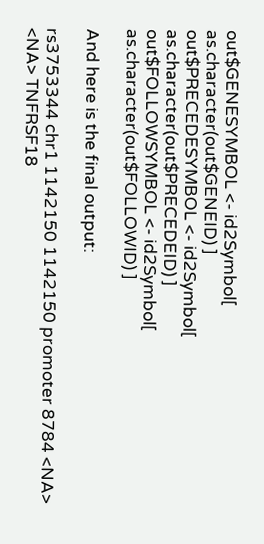out$GENESYMBOL <- id2Symbol[ as.character(out$GENEID) ]
out$PRECEDESYMBOL <- id2Symbol[ as.character(out$PRECEDEID) ]
out$FOLLOWSYMBOL <- id2Symbol[ as.character(out$FOLLOWID) ]

And here is the final output:

rs3753344 chr1 1142150 1142150 promoter 8784 <NA> <NA> TNFRSF18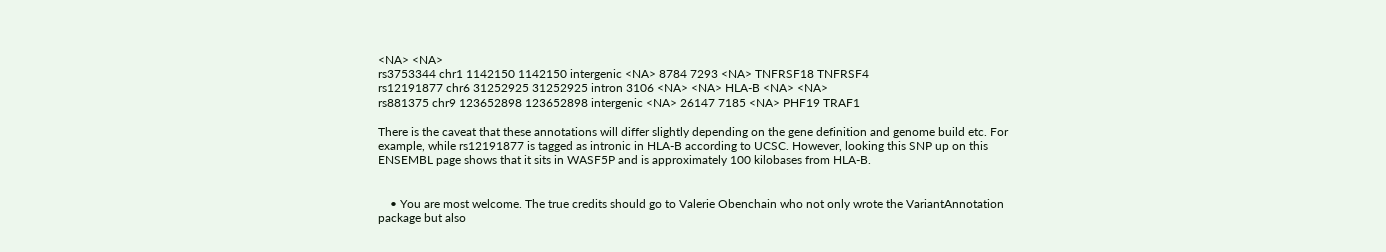<NA> <NA>
rs3753344 chr1 1142150 1142150 intergenic <NA> 8784 7293 <NA> TNFRSF18 TNFRSF4
rs12191877 chr6 31252925 31252925 intron 3106 <NA> <NA> HLA-B <NA> <NA>
rs881375 chr9 123652898 123652898 intergenic <NA> 26147 7185 <NA> PHF19 TRAF1

There is the caveat that these annotations will differ slightly depending on the gene definition and genome build etc. For example, while rs12191877 is tagged as intronic in HLA-B according to UCSC. However, looking this SNP up on this ENSEMBL page shows that it sits in WASF5P and is approximately 100 kilobases from HLA-B.


    • You are most welcome. The true credits should go to Valerie Obenchain who not only wrote the VariantAnnotation package but also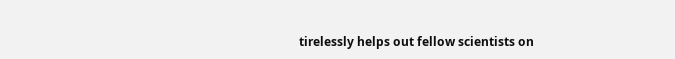tirelessly helps out fellow scientists on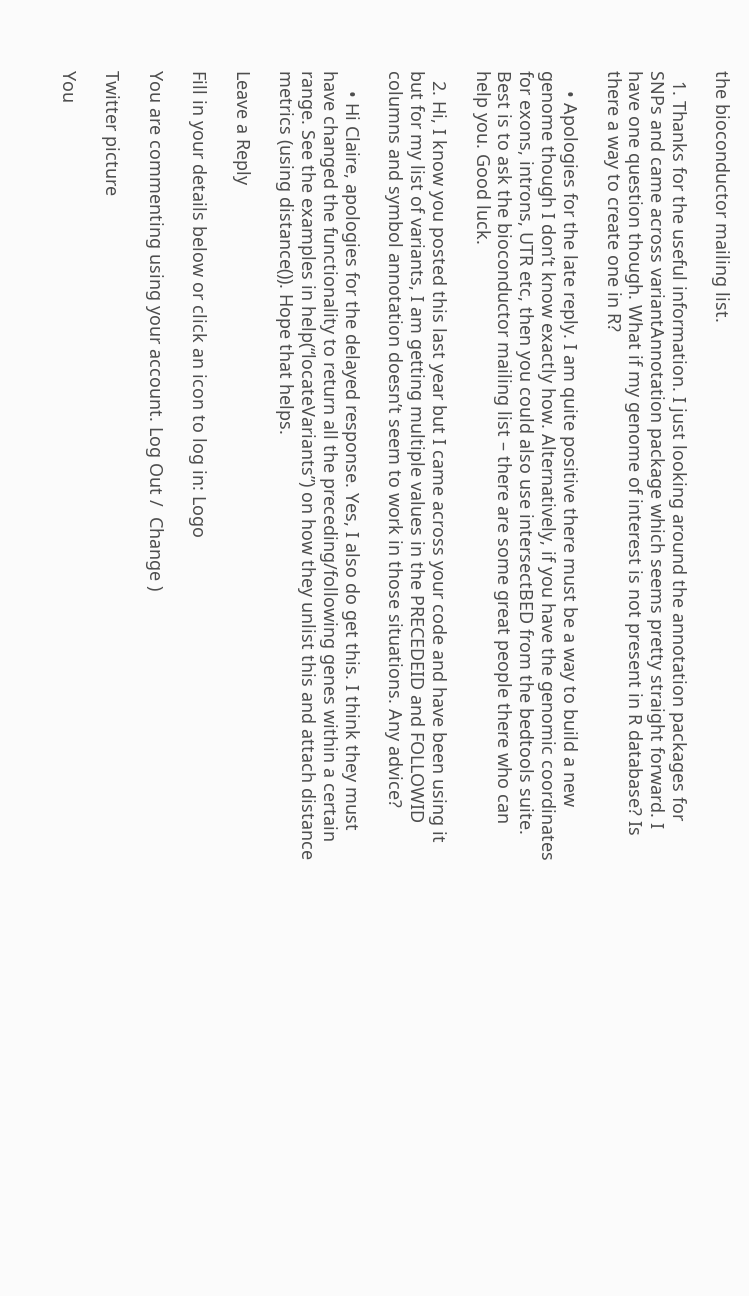the bioconductor mailing list.

  1. Thanks for the useful information. I just looking around the annotation packages for SNPs and came across variantAnnotation package which seems pretty straight forward. I have one question though. What if my genome of interest is not present in R database? Is there a way to create one in R?

    • Apologies for the late reply. I am quite positive there must be a way to build a new genome though I don’t know exactly how. Alternatively, if you have the genomic coordinates for exons, introns, UTR etc, then you could also use intersectBED from the bedtools suite. Best is to ask the bioconductor mailing list – there are some great people there who can help you. Good luck.

  2. Hi, I know you posted this last year but I came across your code and have been using it but for my list of variants, I am getting multiple values in the PRECEDEID and FOLLOWID columns and symbol annotation doesn’t seem to work in those situations. Any advice?

    • Hi Claire, apologies for the delayed response. Yes, I also do get this. I think they must have changed the functionality to return all the preceding/following genes within a certain range. See the examples in help(“locateVariants”) on how they unlist this and attach distance metrics (using distance()). Hope that helps.

Leave a Reply

Fill in your details below or click an icon to log in: Logo

You are commenting using your account. Log Out /  Change )

Twitter picture

You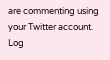are commenting using your Twitter account. Log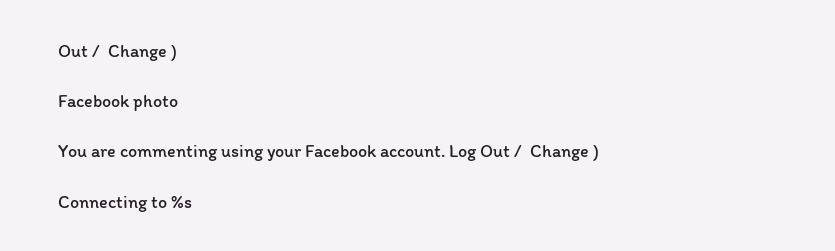Out /  Change )

Facebook photo

You are commenting using your Facebook account. Log Out /  Change )

Connecting to %s